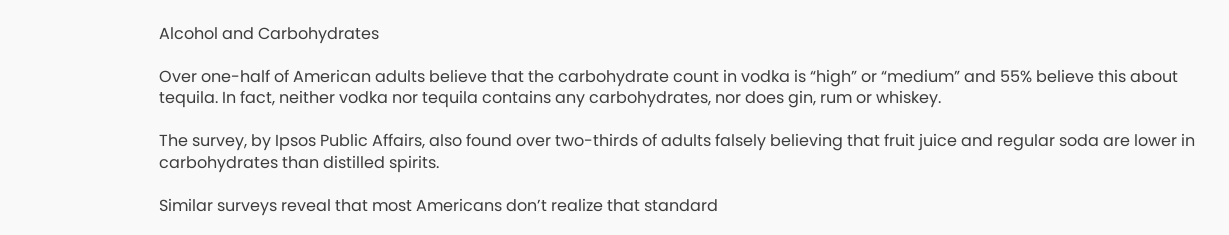Alcohol and Carbohydrates

Over one-half of American adults believe that the carbohydrate count in vodka is “high” or “medium” and 55% believe this about tequila. In fact, neither vodka nor tequila contains any carbohydrates, nor does gin, rum or whiskey.

The survey, by Ipsos Public Affairs, also found over two-thirds of adults falsely believing that fruit juice and regular soda are lower in carbohydrates than distilled spirits.

Similar surveys reveal that most Americans don’t realize that standard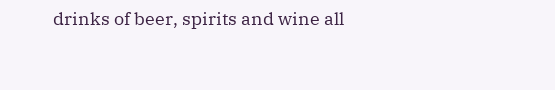drinks of beer, spirits and wine all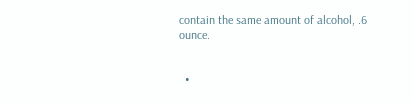contain the same amount of alcohol, .6 ounce.


  •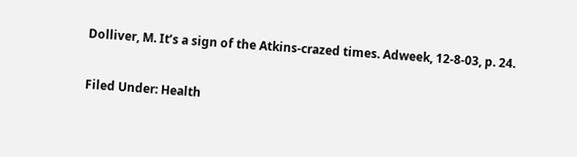Dolliver, M. It’s a sign of the Atkins-crazed times. Adweek, 12-8-03, p. 24.

Filed Under: Health